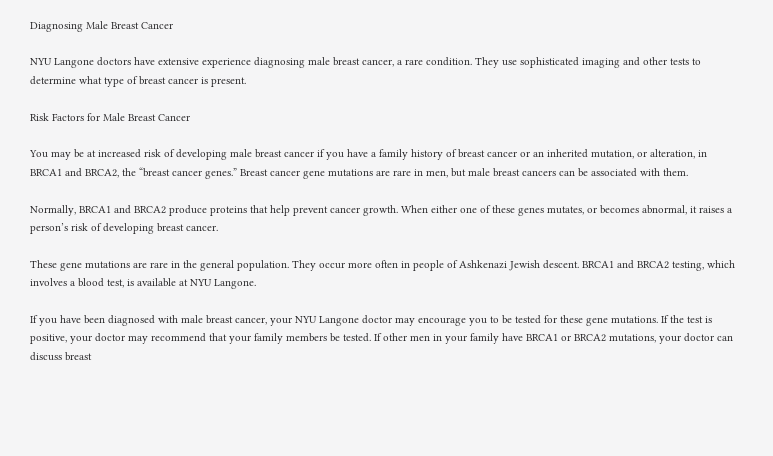Diagnosing Male Breast Cancer

NYU Langone doctors have extensive experience diagnosing male breast cancer, a rare condition. They use sophisticated imaging and other tests to determine what type of breast cancer is present.

Risk Factors for Male Breast Cancer

You may be at increased risk of developing male breast cancer if you have a family history of breast cancer or an inherited mutation, or alteration, in BRCA1 and BRCA2, the “breast cancer genes.” Breast cancer gene mutations are rare in men, but male breast cancers can be associated with them.

Normally, BRCA1 and BRCA2 produce proteins that help prevent cancer growth. When either one of these genes mutates, or becomes abnormal, it raises a person’s risk of developing breast cancer.

These gene mutations are rare in the general population. They occur more often in people of Ashkenazi Jewish descent. BRCA1 and BRCA2 testing, which involves a blood test, is available at NYU Langone.

If you have been diagnosed with male breast cancer, your NYU Langone doctor may encourage you to be tested for these gene mutations. If the test is positive, your doctor may recommend that your family members be tested. If other men in your family have BRCA1 or BRCA2 mutations, your doctor can discuss breast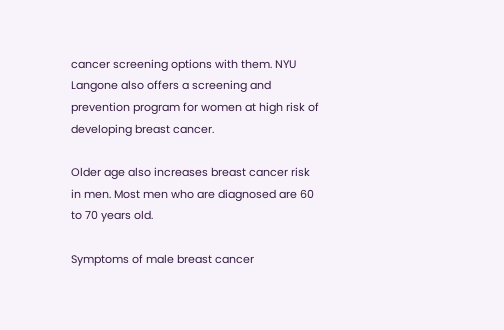cancer screening options with them. NYU Langone also offers a screening and prevention program for women at high risk of developing breast cancer.

Older age also increases breast cancer risk in men. Most men who are diagnosed are 60 to 70 years old.

Symptoms of male breast cancer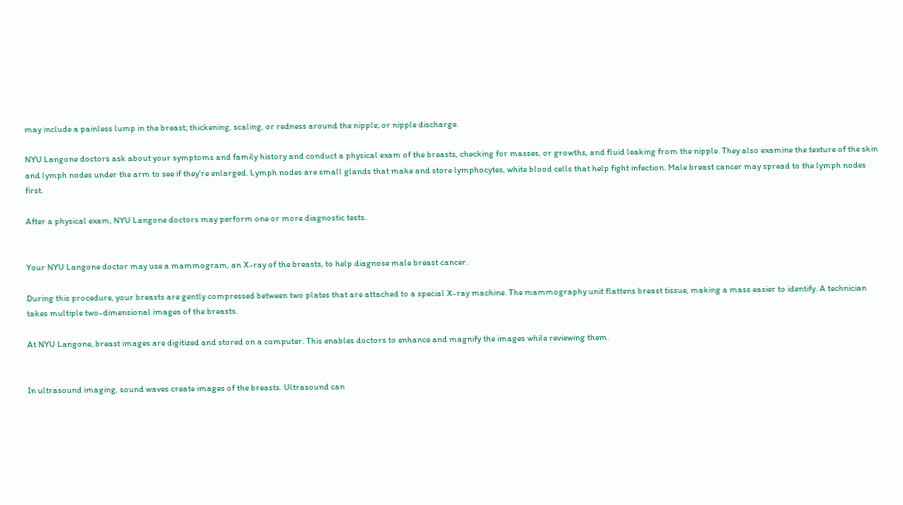may include a painless lump in the breast; thickening, scaling, or redness around the nipple; or nipple discharge.

NYU Langone doctors ask about your symptoms and family history and conduct a physical exam of the breasts, checking for masses, or growths, and fluid leaking from the nipple. They also examine the texture of the skin and lymph nodes under the arm to see if they’re enlarged. Lymph nodes are small glands that make and store lymphocytes, white blood cells that help fight infection. Male breast cancer may spread to the lymph nodes first.

After a physical exam, NYU Langone doctors may perform one or more diagnostic tests.


Your NYU Langone doctor may use a mammogram, an X-ray of the breasts, to help diagnose male breast cancer.

During this procedure, your breasts are gently compressed between two plates that are attached to a special X-ray machine. The mammography unit flattens breast tissue, making a mass easier to identify. A technician takes multiple two-dimensional images of the breasts.

At NYU Langone, breast images are digitized and stored on a computer. This enables doctors to enhance and magnify the images while reviewing them.


In ultrasound imaging, sound waves create images of the breasts. Ultrasound can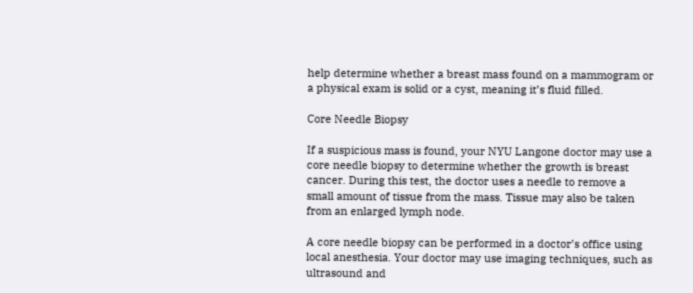help determine whether a breast mass found on a mammogram or a physical exam is solid or a cyst, meaning it’s fluid filled.

Core Needle Biopsy

If a suspicious mass is found, your NYU Langone doctor may use a core needle biopsy to determine whether the growth is breast cancer. During this test, the doctor uses a needle to remove a small amount of tissue from the mass. Tissue may also be taken from an enlarged lymph node.

A core needle biopsy can be performed in a doctor’s office using local anesthesia. Your doctor may use imaging techniques, such as ultrasound and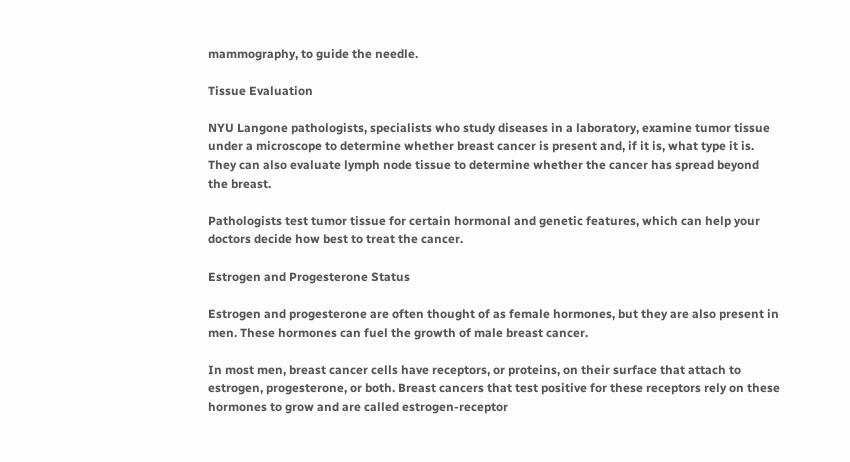mammography, to guide the needle.

Tissue Evaluation

NYU Langone pathologists, specialists who study diseases in a laboratory, examine tumor tissue under a microscope to determine whether breast cancer is present and, if it is, what type it is. They can also evaluate lymph node tissue to determine whether the cancer has spread beyond the breast.

Pathologists test tumor tissue for certain hormonal and genetic features, which can help your doctors decide how best to treat the cancer.

Estrogen and Progesterone Status

Estrogen and progesterone are often thought of as female hormones, but they are also present in men. These hormones can fuel the growth of male breast cancer.

In most men, breast cancer cells have receptors, or proteins, on their surface that attach to estrogen, progesterone, or both. Breast cancers that test positive for these receptors rely on these hormones to grow and are called estrogen-receptor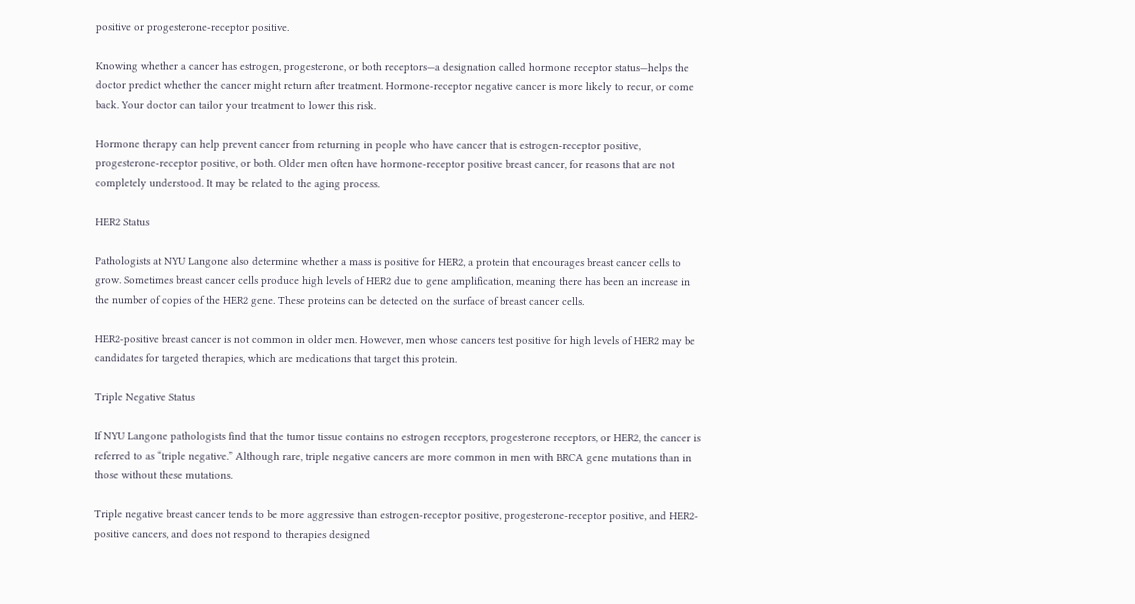positive or progesterone-receptor positive.

Knowing whether a cancer has estrogen, progesterone, or both receptors—a designation called hormone receptor status—helps the doctor predict whether the cancer might return after treatment. Hormone-receptor negative cancer is more likely to recur, or come back. Your doctor can tailor your treatment to lower this risk.

Hormone therapy can help prevent cancer from returning in people who have cancer that is estrogen-receptor positive, progesterone-receptor positive, or both. Older men often have hormone-receptor positive breast cancer, for reasons that are not completely understood. It may be related to the aging process.

HER2 Status

Pathologists at NYU Langone also determine whether a mass is positive for HER2, a protein that encourages breast cancer cells to grow. Sometimes breast cancer cells produce high levels of HER2 due to gene amplification, meaning there has been an increase in the number of copies of the HER2 gene. These proteins can be detected on the surface of breast cancer cells.

HER2-positive breast cancer is not common in older men. However, men whose cancers test positive for high levels of HER2 may be candidates for targeted therapies, which are medications that target this protein.

Triple Negative Status

If NYU Langone pathologists find that the tumor tissue contains no estrogen receptors, progesterone receptors, or HER2, the cancer is referred to as “triple negative.” Although rare, triple negative cancers are more common in men with BRCA gene mutations than in those without these mutations.

Triple negative breast cancer tends to be more aggressive than estrogen-receptor positive, progesterone-receptor positive, and HER2-positive cancers, and does not respond to therapies designed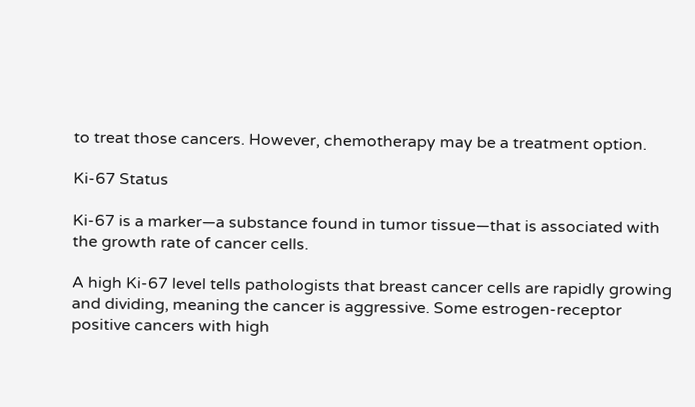to treat those cancers. However, chemotherapy may be a treatment option.

Ki-67 Status

Ki-67 is a marker—a substance found in tumor tissue—that is associated with the growth rate of cancer cells.

A high Ki-67 level tells pathologists that breast cancer cells are rapidly growing and dividing, meaning the cancer is aggressive. Some estrogen-receptor positive cancers with high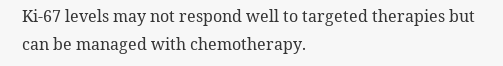Ki-67 levels may not respond well to targeted therapies but can be managed with chemotherapy.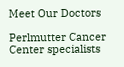Meet Our Doctors

Perlmutter Cancer Center specialists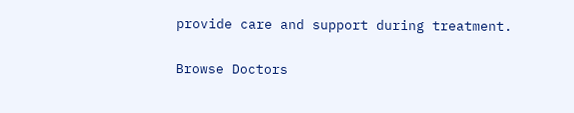provide care and support during treatment.

Browse Doctors